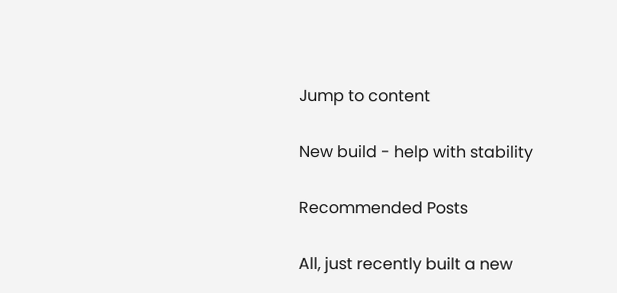Jump to content

New build - help with stability

Recommended Posts

All, just recently built a new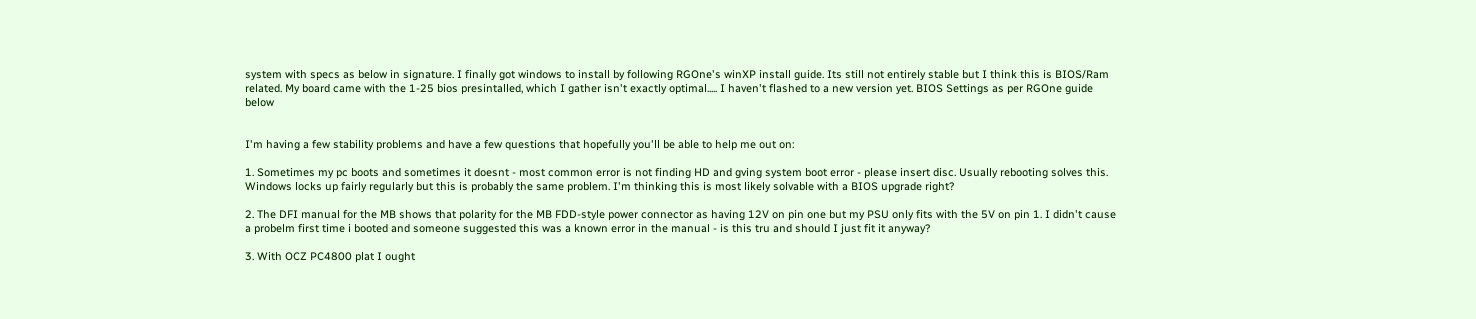system with specs as below in signature. I finally got windows to install by following RGOne's winXP install guide. Its still not entirely stable but I think this is BIOS/Ram related. My board came with the 1-25 bios presintalled, which I gather isn't exactly optimal..... I haven't flashed to a new version yet. BIOS Settings as per RGOne guide below


I'm having a few stability problems and have a few questions that hopefully you'll be able to help me out on:

1. Sometimes my pc boots and sometimes it doesnt - most common error is not finding HD and gving system boot error - please insert disc. Usually rebooting solves this. Windows locks up fairly regularly but this is probably the same problem. I'm thinking this is most likely solvable with a BIOS upgrade right?

2. The DFI manual for the MB shows that polarity for the MB FDD-style power connector as having 12V on pin one but my PSU only fits with the 5V on pin 1. I didn't cause a probelm first time i booted and someone suggested this was a known error in the manual - is this tru and should I just fit it anyway?

3. With OCZ PC4800 plat I ought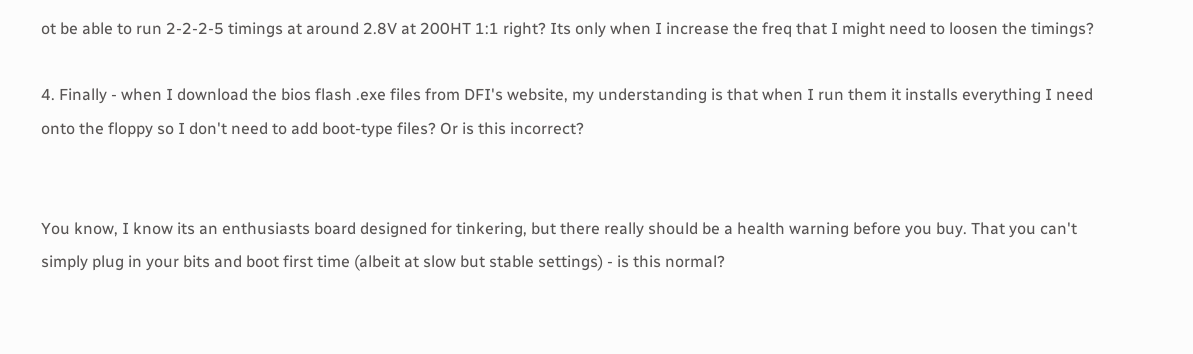ot be able to run 2-2-2-5 timings at around 2.8V at 200HT 1:1 right? Its only when I increase the freq that I might need to loosen the timings?

4. Finally - when I download the bios flash .exe files from DFI's website, my understanding is that when I run them it installs everything I need onto the floppy so I don't need to add boot-type files? Or is this incorrect?


You know, I know its an enthusiasts board designed for tinkering, but there really should be a health warning before you buy. That you can't simply plug in your bits and boot first time (albeit at slow but stable settings) - is this normal?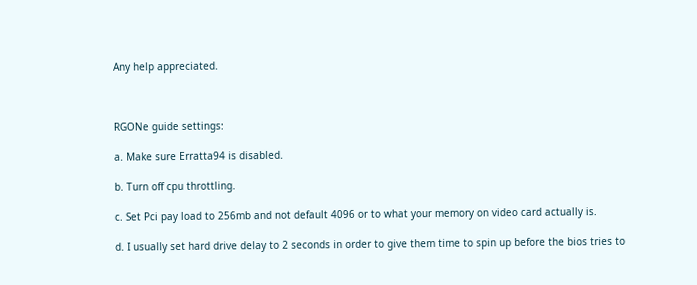Any help appreciated.



RGONe guide settings:

a. Make sure Erratta94 is disabled.

b. Turn off cpu throttling.

c. Set Pci pay load to 256mb and not default 4096 or to what your memory on video card actually is.

d. I usually set hard drive delay to 2 seconds in order to give them time to spin up before the bios tries to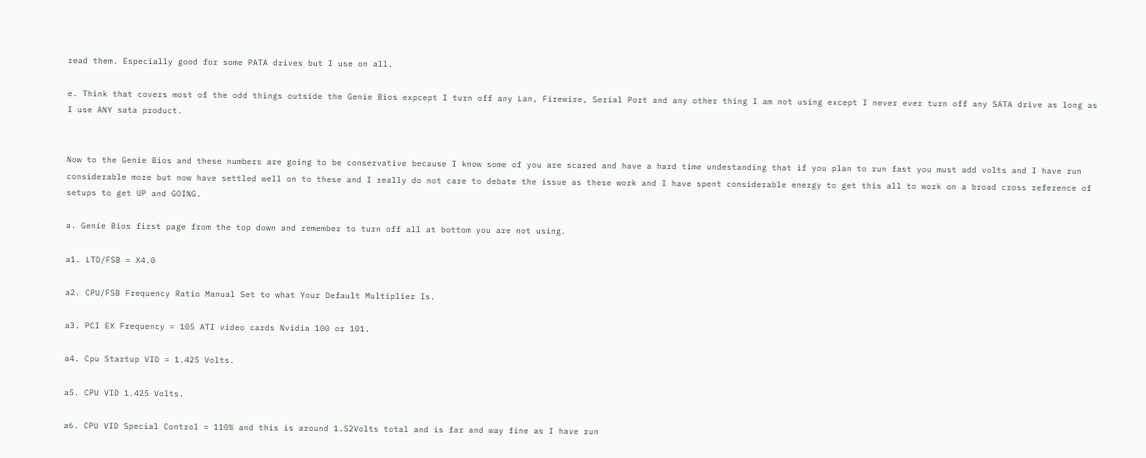read them. Especially good for some PATA drives but I use on all.

e. Think that covers most of the odd things outside the Genie Bios expcept I turn off any Lan, Firewire, Serial Port and any other thing I am not using except I never ever turn off any SATA drive as long as I use ANY sata product.


Now to the Genie Bios and these numbers are going to be conservative because I know some of you are scared and have a hard time undestanding that if you plan to run fast you must add volts and I have run considerable more but now have settled well on to these and I really do not care to debate the issue as these work and I have spent considerable energy to get this all to work on a broad cross reference of setups to get UP and GOING.

a. Genie Bios first page from the top down and remember to turn off all at bottom you are not using.

a1. LTD/FSB = X4.0

a2. CPU/FSB Frequency Ratio Manual Set to what Your Default Multiplier Is.

a3. PCI EX Frequency = 105 ATI video cards Nvidia 100 or 101.

a4. Cpu Startup VID = 1.425 Volts.

a5. CPU VID 1.425 Volts.

a6. CPU VID Special Control = 110% and this is around 1.52Volts total and is far and way fine as I have run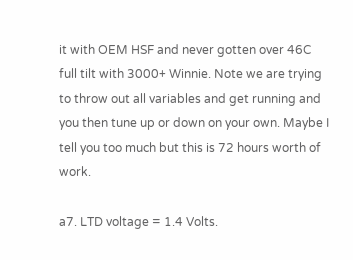it with OEM HSF and never gotten over 46C full tilt with 3000+ Winnie. Note we are trying to throw out all variables and get running and you then tune up or down on your own. Maybe I tell you too much but this is 72 hours worth of work.

a7. LTD voltage = 1.4 Volts.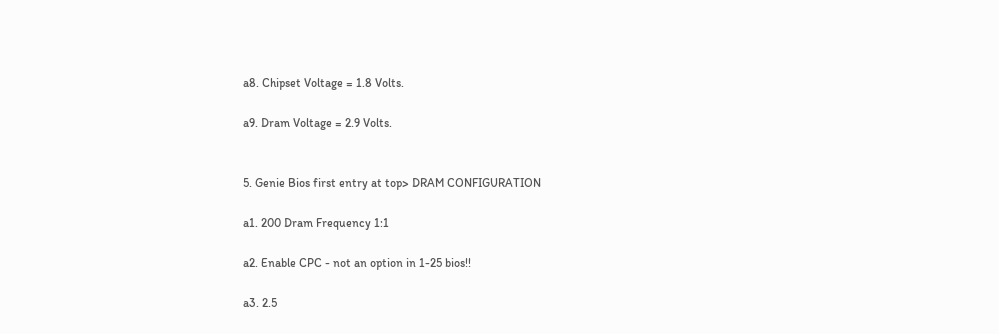a8. Chipset Voltage = 1.8 Volts.

a9. Dram Voltage = 2.9 Volts.


5. Genie Bios first entry at top> DRAM CONFIGURATION

a1. 200 Dram Frequency 1:1

a2. Enable CPC - not an option in 1-25 bios!!

a3. 2.5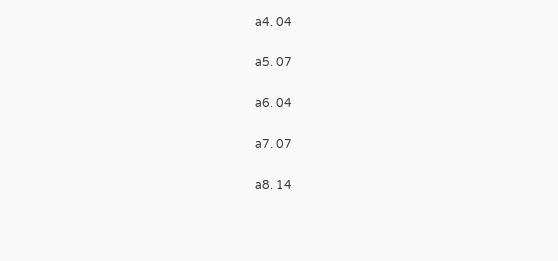a4. 04

a5. 07

a6. 04

a7. 07

a8. 14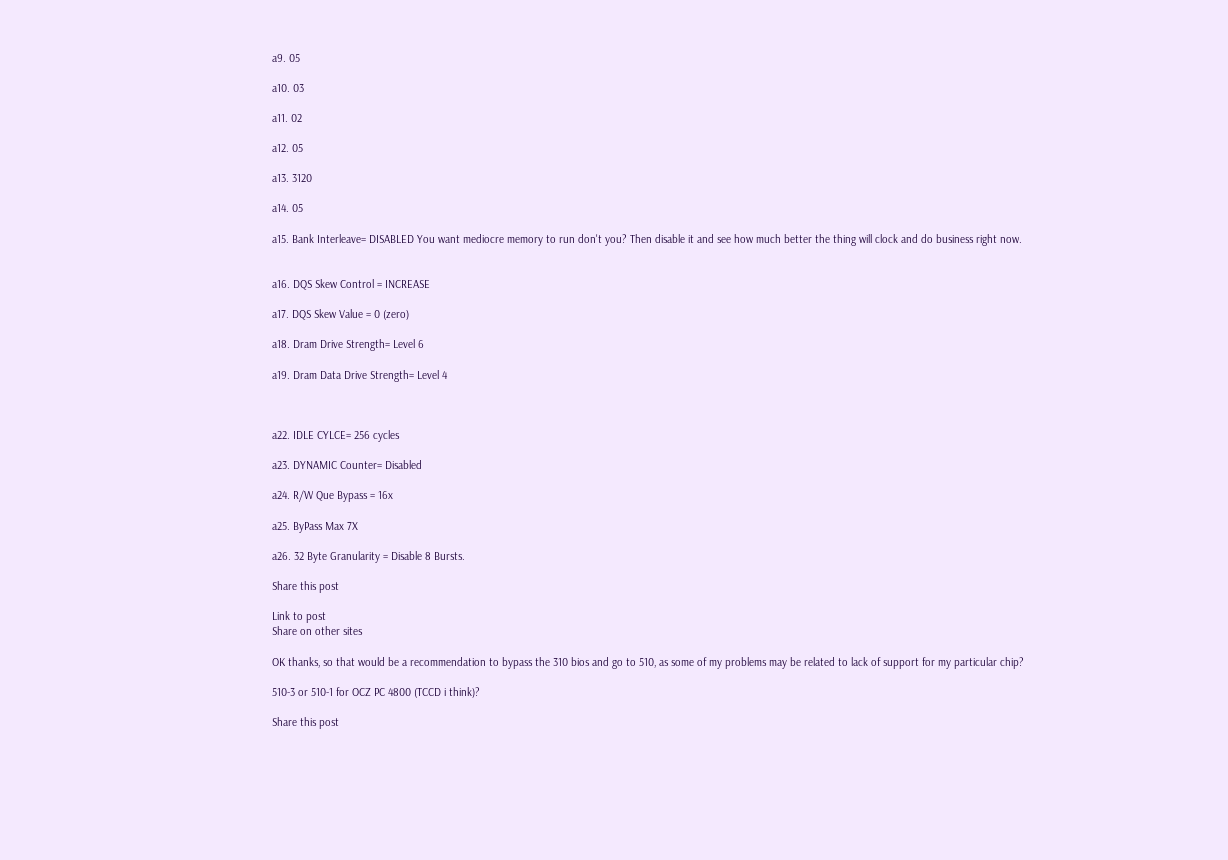a9. 05

a10. 03

a11. 02

a12. 05

a13. 3120

a14. 05

a15. Bank Interleave= DISABLED You want mediocre memory to run don't you? Then disable it and see how much better the thing will clock and do business right now.


a16. DQS Skew Control = INCREASE

a17. DQS Skew Value = 0 (zero)

a18. Dram Drive Strength= Level 6

a19. Dram Data Drive Strength= Level 4



a22. IDLE CYLCE= 256 cycles

a23. DYNAMIC Counter= Disabled

a24. R/W Que Bypass = 16x

a25. ByPass Max 7X

a26. 32 Byte Granularity = Disable 8 Bursts.

Share this post

Link to post
Share on other sites

OK thanks, so that would be a recommendation to bypass the 310 bios and go to 510, as some of my problems may be related to lack of support for my particular chip?

510-3 or 510-1 for OCZ PC 4800 (TCCD i think)?

Share this post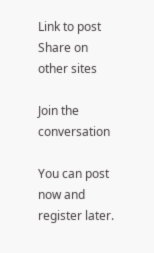Link to post
Share on other sites

Join the conversation

You can post now and register later.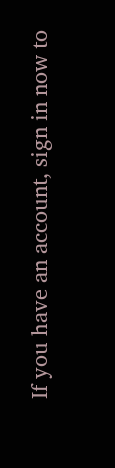If you have an account, sign in now to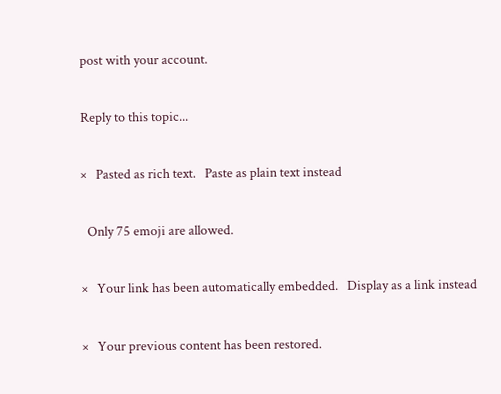post with your account.

Reply to this topic...

×   Pasted as rich text.   Paste as plain text instead

  Only 75 emoji are allowed.

×   Your link has been automatically embedded.   Display as a link instead

×   Your previous content has been restored.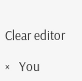Clear editor

×   You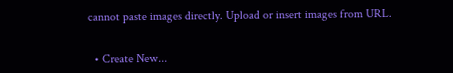cannot paste images directly. Upload or insert images from URL.


  • Create New...